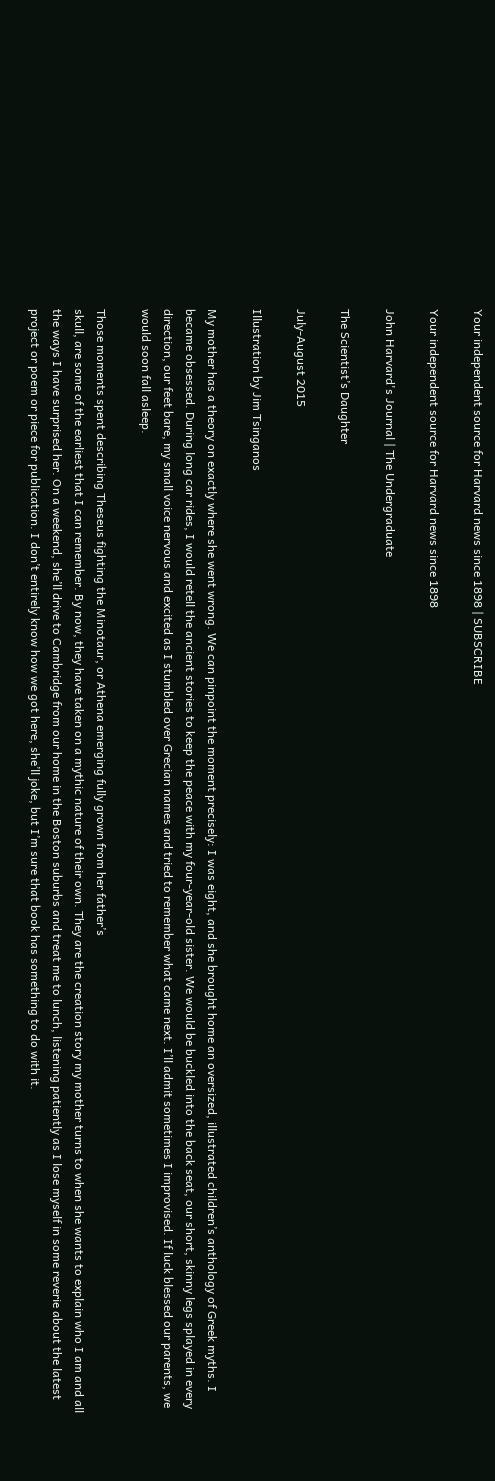Your independent source for Harvard news since 1898 | SUBSCRIBE

Your independent source for Harvard news since 1898

John Harvard's Journal | The Undergraduate

The Scientist’s Daughter

July-August 2015

Illustration by Jim Tsinganos

My mother has a theory on exactly where she went wrong. We can pinpoint the moment precisely: I was eight, and she brought home an oversized, illustrated children’s anthology of Greek myths. I became obsessed. During long car rides, I would retell the ancient stories to keep the peace with my four-year-old sister. We would be buckled into the back seat, our short, skinny legs splayed in every direction, our feet bare, my small voice nervous and excited as I stumbled over Grecian names and tried to remember what came next. I’ll admit sometimes I improvised. If luck blessed our parents, we would soon fall asleep.

Those moments spent describing Theseus fighting the Minotaur, or Athena emerging fully grown from her father’s
skull, are some of the earliest that I can remember. By now, they have taken on a mythic nature of their own. They are the creation story my mother turns to when she wants to explain who I am and all the ways I have surprised her. On a weekend, she’ll drive to Cambridge from our home in the Boston suburbs and treat me to lunch, listening patiently as I lose myself in some reverie about the latest project or poem or piece for publication. I don’t entirely know how we got here, she’ll joke, but I’m sure that book has something to do with it.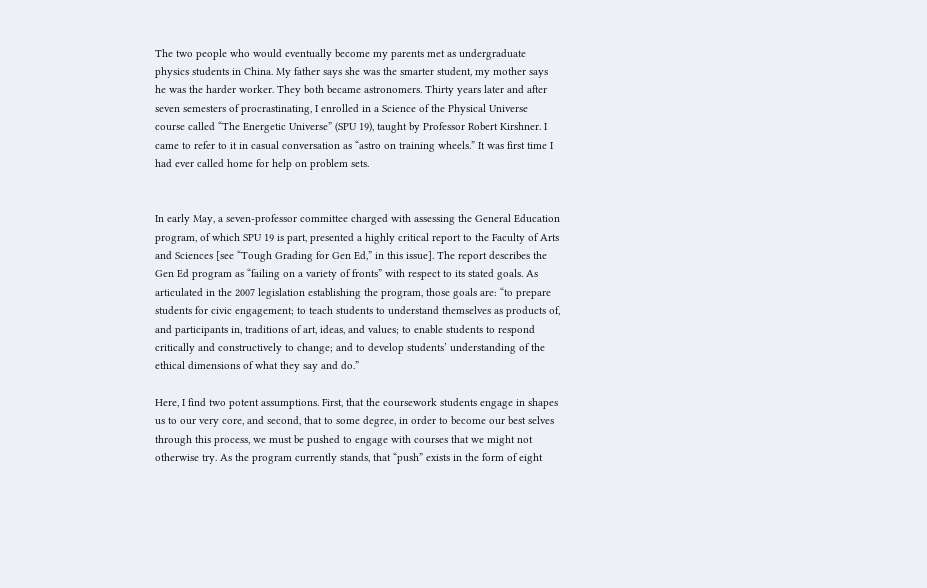The two people who would eventually become my parents met as undergraduate physics students in China. My father says she was the smarter student, my mother says he was the harder worker. They both became astronomers. Thirty years later and after seven semesters of procrastinating, I enrolled in a Science of the Physical Universe course called “The Energetic Universe” (SPU 19), taught by Professor Robert Kirshner. I came to refer to it in casual conversation as “astro on training wheels.” It was first time I had ever called home for help on problem sets.


In early May, a seven-professor committee charged with assessing the General Education program, of which SPU 19 is part, presented a highly critical report to the Faculty of Arts and Sciences [see “Tough Grading for Gen Ed,” in this issue]. The report describes the Gen Ed program as “failing on a variety of fronts” with respect to its stated goals. As articulated in the 2007 legislation establishing the program, those goals are: “to prepare students for civic engagement; to teach students to understand themselves as products of, and participants in, traditions of art, ideas, and values; to enable students to respond critically and constructively to change; and to develop students’ understanding of the ethical dimensions of what they say and do.”

Here, I find two potent assumptions. First, that the coursework students engage in shapes us to our very core, and second, that to some degree, in order to become our best selves through this process, we must be pushed to engage with courses that we might not otherwise try. As the program currently stands, that “push” exists in the form of eight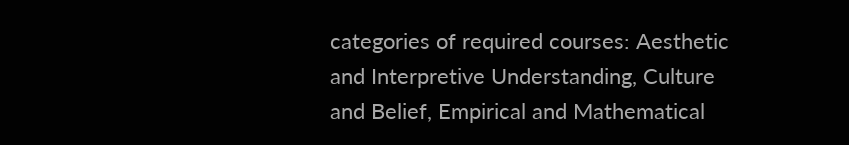categories of required courses: Aesthetic and Interpretive Understanding, Culture and Belief, Empirical and Mathematical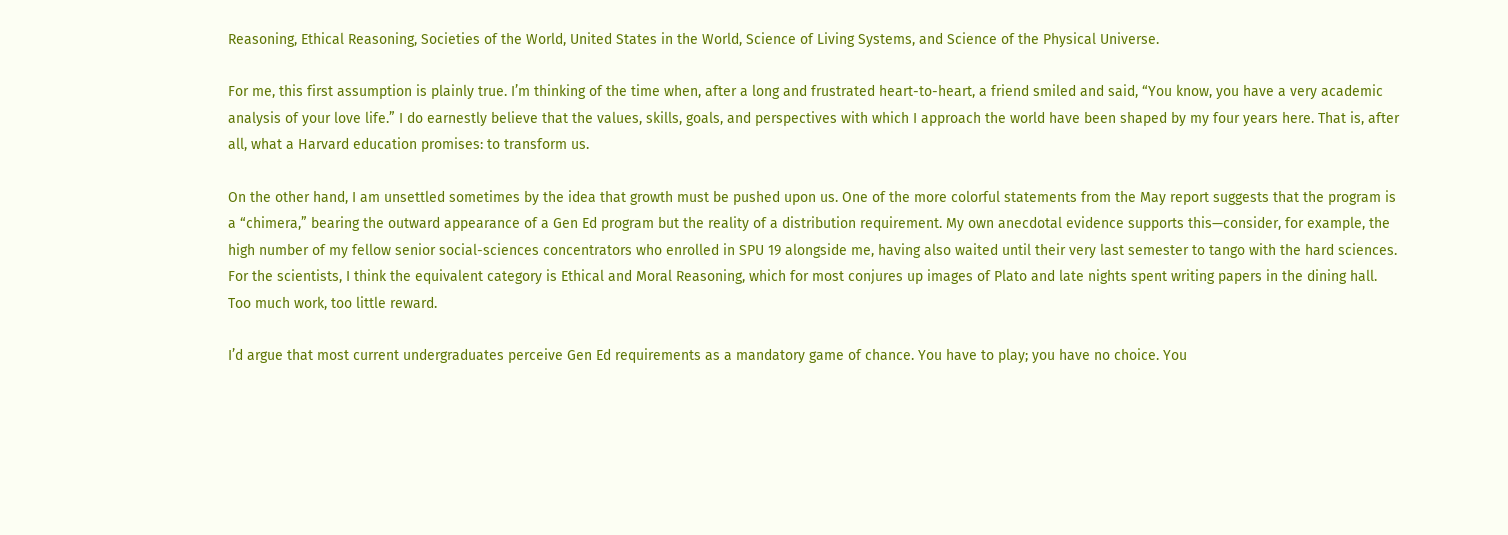Reasoning, Ethical Reasoning, Societies of the World, United States in the World, Science of Living Systems, and Science of the Physical Universe.

For me, this first assumption is plainly true. I’m thinking of the time when, after a long and frustrated heart-to-heart, a friend smiled and said, “You know, you have a very academic analysis of your love life.” I do earnestly believe that the values, skills, goals, and perspectives with which I approach the world have been shaped by my four years here. That is, after all, what a Harvard education promises: to transform us.

On the other hand, I am unsettled sometimes by the idea that growth must be pushed upon us. One of the more colorful statements from the May report suggests that the program is a “chimera,” bearing the outward appearance of a Gen Ed program but the reality of a distribution requirement. My own anecdotal evidence supports this—consider, for example, the high number of my fellow senior social-sciences concentrators who enrolled in SPU 19 alongside me, having also waited until their very last semester to tango with the hard sciences. For the scientists, I think the equivalent category is Ethical and Moral Reasoning, which for most conjures up images of Plato and late nights spent writing papers in the dining hall. Too much work, too little reward.

I’d argue that most current undergraduates perceive Gen Ed requirements as a mandatory game of chance. You have to play; you have no choice. You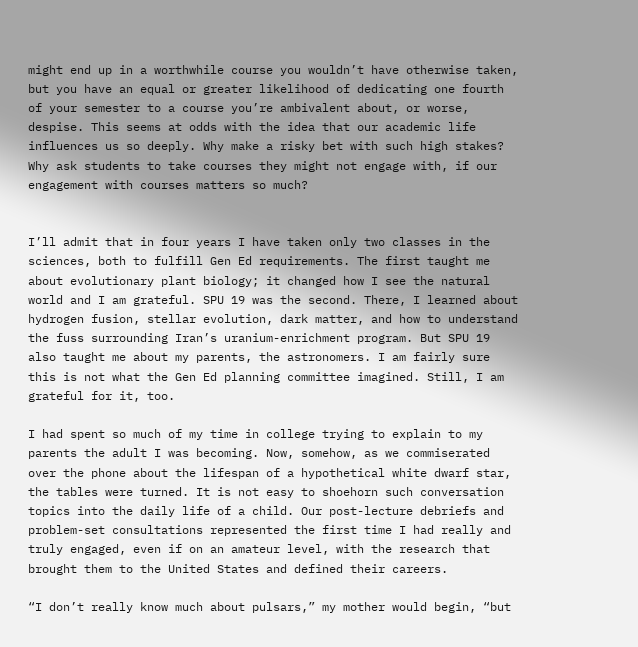might end up in a worthwhile course you wouldn’t have otherwise taken, but you have an equal or greater likelihood of dedicating one fourth of your semester to a course you’re ambivalent about, or worse, despise. This seems at odds with the idea that our academic life influences us so deeply. Why make a risky bet with such high stakes? Why ask students to take courses they might not engage with, if our engagement with courses matters so much?


I’ll admit that in four years I have taken only two classes in the sciences, both to fulfill Gen Ed requirements. The first taught me about evolutionary plant biology; it changed how I see the natural world and I am grateful. SPU 19 was the second. There, I learned about hydrogen fusion, stellar evolution, dark matter, and how to understand the fuss surrounding Iran’s uranium-enrichment program. But SPU 19 also taught me about my parents, the astronomers. I am fairly sure this is not what the Gen Ed planning committee imagined. Still, I am grateful for it, too.

I had spent so much of my time in college trying to explain to my parents the adult I was becoming. Now, somehow, as we commiserated over the phone about the lifespan of a hypothetical white dwarf star, the tables were turned. It is not easy to shoehorn such conversation topics into the daily life of a child. Our post-lecture debriefs and problem-set consultations represented the first time I had really and truly engaged, even if on an amateur level, with the research that brought them to the United States and defined their careers.

“I don’t really know much about pulsars,” my mother would begin, “but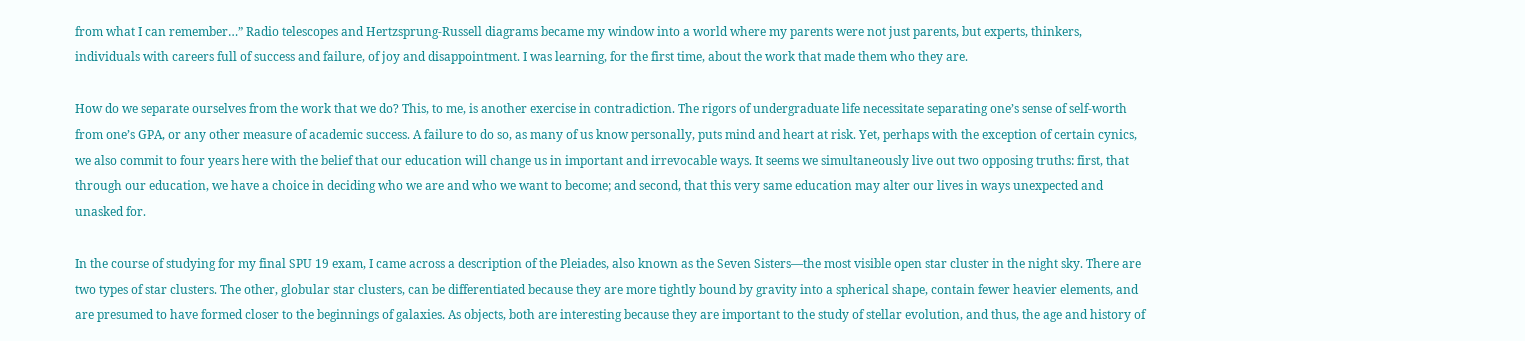from what I can remember…” Radio telescopes and Hertzsprung-Russell diagrams became my window into a world where my parents were not just parents, but experts, thinkers, individuals with careers full of success and failure, of joy and disappointment. I was learning, for the first time, about the work that made them who they are.

How do we separate ourselves from the work that we do? This, to me, is another exercise in contradiction. The rigors of undergraduate life necessitate separating one’s sense of self-worth from one’s GPA, or any other measure of academic success. A failure to do so, as many of us know personally, puts mind and heart at risk. Yet, perhaps with the exception of certain cynics, we also commit to four years here with the belief that our education will change us in important and irrevocable ways. It seems we simultaneously live out two opposing truths: first, that through our education, we have a choice in deciding who we are and who we want to become; and second, that this very same education may alter our lives in ways unexpected and unasked for.

In the course of studying for my final SPU 19 exam, I came across a description of the Pleiades, also known as the Seven Sisters—the most visible open star cluster in the night sky. There are two types of star clusters. The other, globular star clusters, can be differentiated because they are more tightly bound by gravity into a spherical shape, contain fewer heavier elements, and are presumed to have formed closer to the beginnings of galaxies. As objects, both are interesting because they are important to the study of stellar evolution, and thus, the age and history of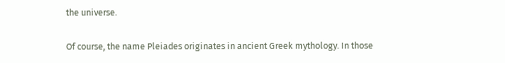the universe.

Of course, the name Pleiades originates in ancient Greek mythology. In those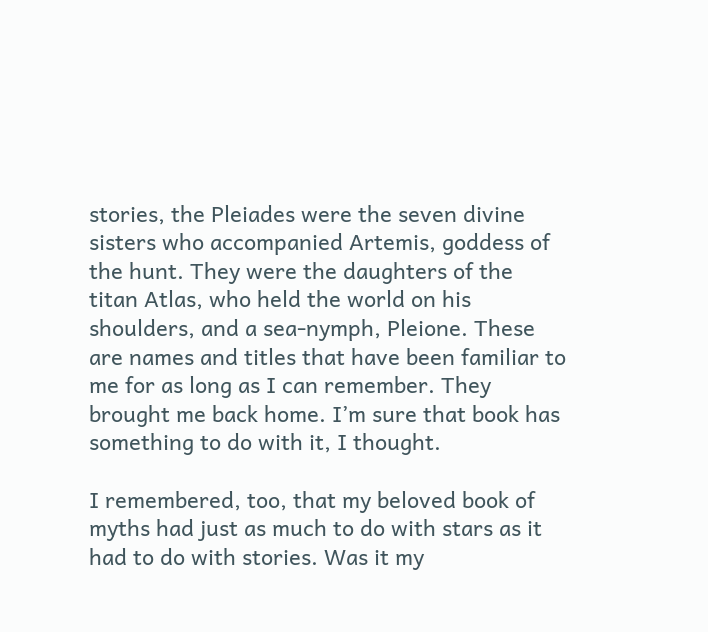stories, the Pleiades were the seven divine sisters who accompanied Artemis, goddess of the hunt. They were the daughters of the titan Atlas, who held the world on his shoulders, and a sea-nymph, Pleione. These are names and titles that have been familiar to me for as long as I can remember. They brought me back home. I’m sure that book has something to do with it, I thought.

I remembered, too, that my beloved book of myths had just as much to do with stars as it had to do with stories. Was it my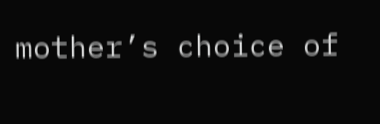mother’s choice of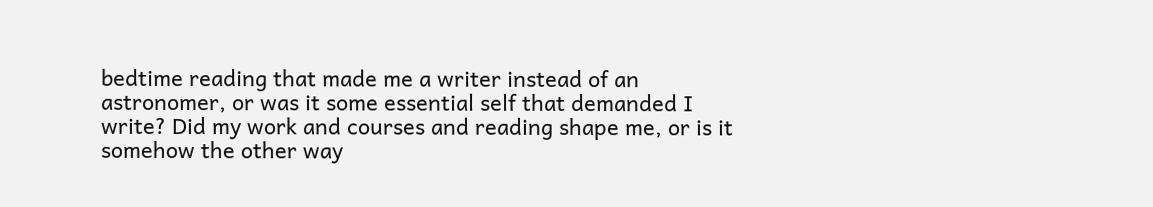bedtime reading that made me a writer instead of an astronomer, or was it some essential self that demanded I write? Did my work and courses and reading shape me, or is it somehow the other way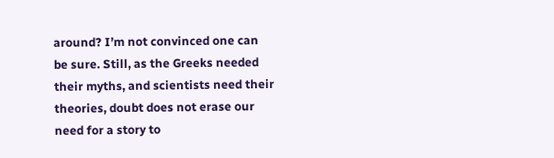around? I’m not convinced one can be sure. Still, as the Greeks needed their myths, and scientists need their theories, doubt does not erase our need for a story to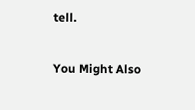tell.

You Might Also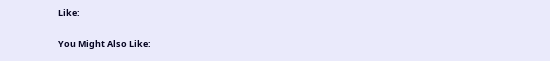Like:

You Might Also Like: